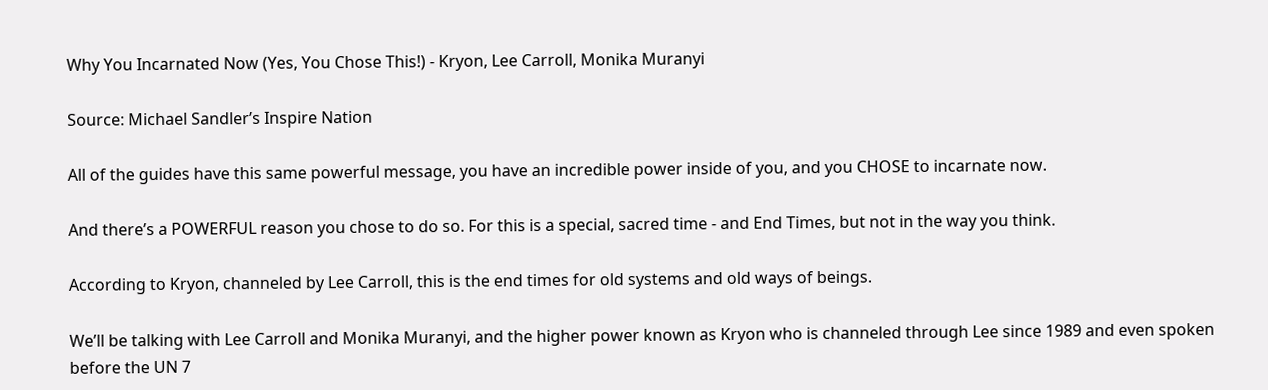Why You Incarnated Now (Yes, You Chose This!) - Kryon, Lee Carroll, Monika Muranyi

Source: Michael Sandler’s Inspire Nation

All of the guides have this same powerful message, you have an incredible power inside of you, and you CHOSE to incarnate now.

And there’s a POWERFUL reason you chose to do so. For this is a special, sacred time - and End Times, but not in the way you think.

According to Kryon, channeled by Lee Carroll, this is the end times for old systems and old ways of beings.

We’ll be talking with Lee Carroll and Monika Muranyi, and the higher power known as Kryon who is channeled through Lee since 1989 and even spoken before the UN 7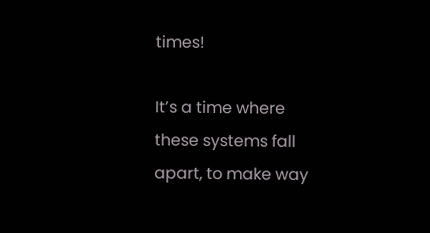times!

It’s a time where these systems fall apart, to make way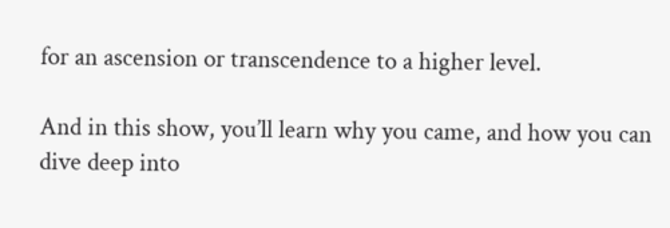for an ascension or transcendence to a higher level.

And in this show, you’ll learn why you came, and how you can dive deep into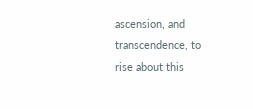ascension, and transcendence, to rise about this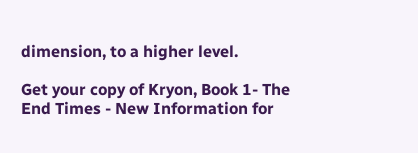dimension, to a higher level.

Get your copy of Kryon, Book 1- The End Times - New Information for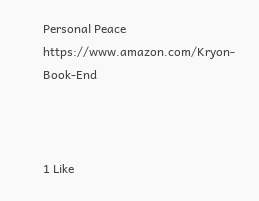Personal Peace https://www.amazon.com/Kryon-Book-End



1 Like